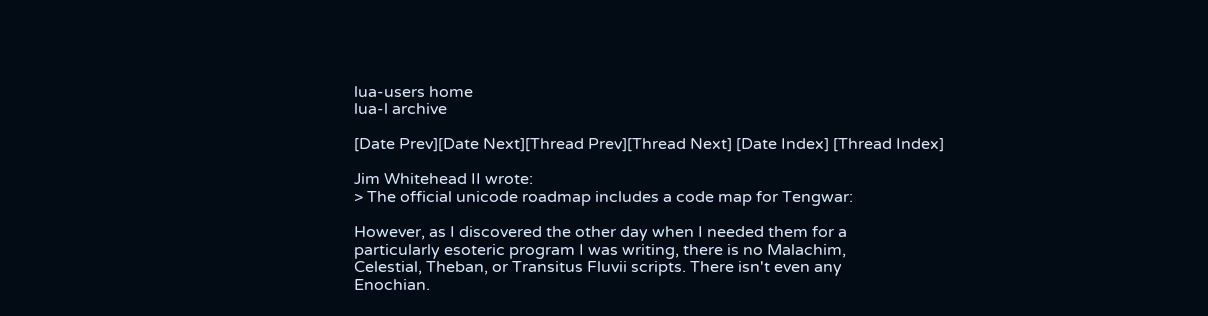lua-users home
lua-l archive

[Date Prev][Date Next][Thread Prev][Thread Next] [Date Index] [Thread Index]

Jim Whitehead II wrote:
> The official unicode roadmap includes a code map for Tengwar:

However, as I discovered the other day when I needed them for a
particularly esoteric program I was writing, there is no Malachim,
Celestial, Theban, or Transitus Fluvii scripts. There isn't even any
Enochian.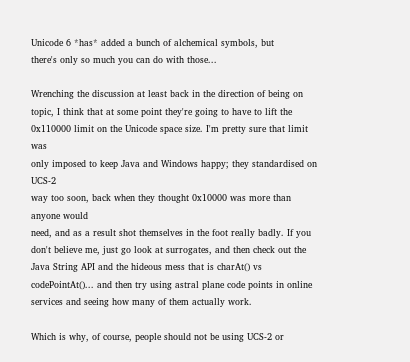Unicode 6 *has* added a bunch of alchemical symbols, but
there's only so much you can do with those...

Wrenching the discussion at least back in the direction of being on
topic, I think that at some point they're going to have to lift the
0x110000 limit on the Unicode space size. I'm pretty sure that limit was
only imposed to keep Java and Windows happy; they standardised on UCS-2
way too soon, back when they thought 0x10000 was more than anyone would
need, and as a result shot themselves in the foot really badly. If you
don't believe me, just go look at surrogates, and then check out the
Java String API and the hideous mess that is charAt() vs
codePointAt()... and then try using astral plane code points in online
services and seeing how many of them actually work.

Which is why, of course, people should not be using UCS-2 or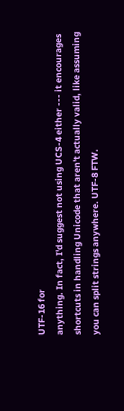UTF-16 for
anything. In fact, I'd suggest not using UCS-4 either --- it encourages
shortcuts in handling Unicode that aren't actually valid, like assuming
you can split strings anywhere. UTF-8 FTW.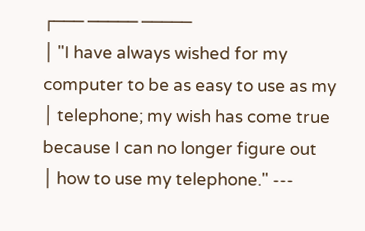┌─── ───── ─────
│ "I have always wished for my computer to be as easy to use as my
│ telephone; my wish has come true because I can no longer figure out
│ how to use my telephone." ---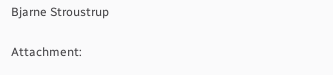Bjarne Stroustrup

Attachment: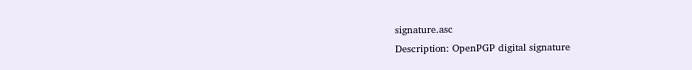signature.asc
Description: OpenPGP digital signature